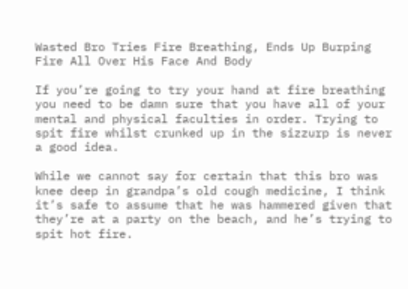Wasted Bro Tries Fire Breathing, Ends Up Burping Fire All Over His Face And Body

If you’re going to try your hand at fire breathing you need to be damn sure that you have all of your mental and physical faculties in order. Trying to spit fire whilst crunked up in the sizzurp is never a good idea.

While we cannot say for certain that this bro was knee deep in grandpa’s old cough medicine, I think it’s safe to assume that he was hammered given that they’re at a party on the beach, and he’s trying to spit hot fire.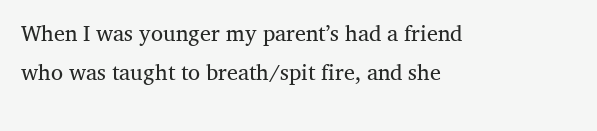When I was younger my parent’s had a friend who was taught to breath/spit fire, and she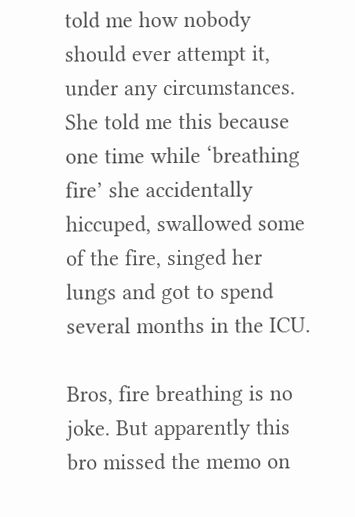told me how nobody should ever attempt it, under any circumstances. She told me this because one time while ‘breathing fire’ she accidentally hiccuped, swallowed some of the fire, singed her lungs and got to spend several months in the ICU.

Bros, fire breathing is no joke. But apparently this bro missed the memo on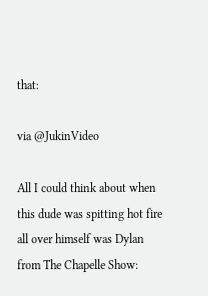that:

via @JukinVideo

All I could think about when this dude was spitting hot fire all over himself was Dylan from The Chapelle Show: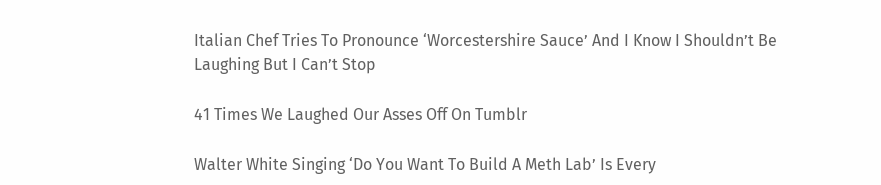Italian Chef Tries To Pronounce ‘Worcestershire Sauce’ And I Know I Shouldn’t Be Laughing But I Can’t Stop

41 Times We Laughed Our Asses Off On Tumblr

Walter White Singing ‘Do You Want To Build A Meth Lab’ Is Every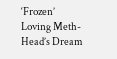‘Frozen’ Loving Meth-Head’s Dream